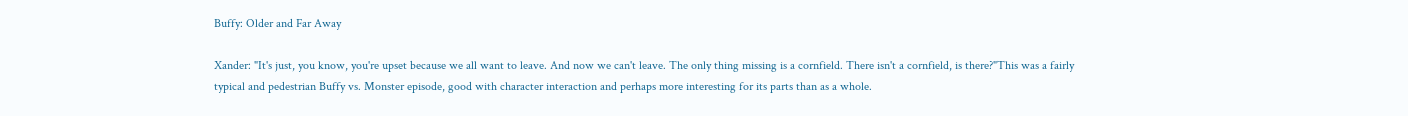Buffy: Older and Far Away

Xander: "It's just, you know, you're upset because we all want to leave. And now we can't leave. The only thing missing is a cornfield. There isn't a cornfield, is there?"This was a fairly typical and pedestrian Buffy vs. Monster episode, good with character interaction and perhaps more interesting for its parts than as a whole.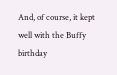And, of course, it kept well with the Buffy birthday